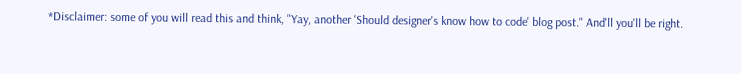*Disclaimer: some of you will read this and think, "Yay, another 'Should designer's know how to code' blog post." And'll you'll be right.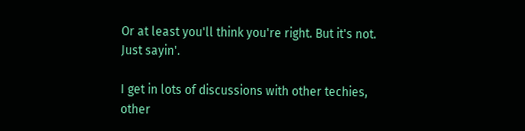Or at least you'll think you're right. But it's not. Just sayin'.

I get in lots of discussions with other techies, other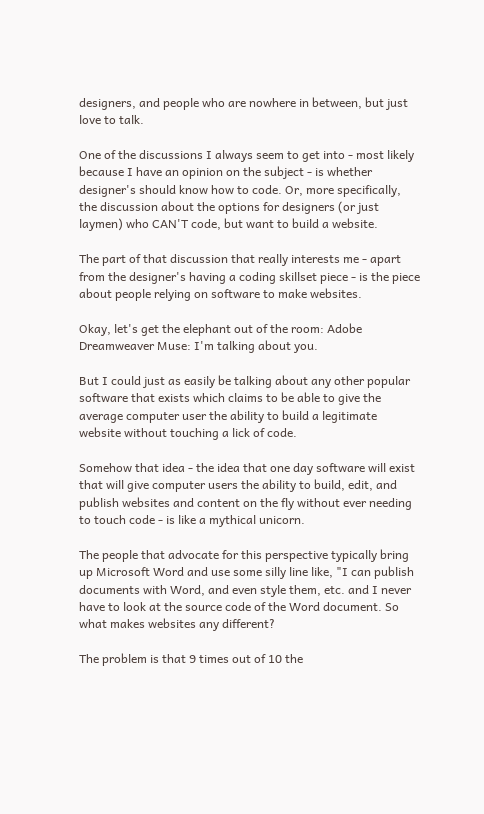designers, and people who are nowhere in between, but just love to talk.

One of the discussions I always seem to get into - most likely because I have an opinion on the subject - is whether designer's should know how to code. Or, more specifically, the discussion about the options for designers (or just laymen) who CAN'T code, but want to build a website.

The part of that discussion that really interests me - apart from the designer's having a coding skillset piece - is the piece about people relying on software to make websites.

Okay, let's get the elephant out of the room: Adobe Dreamweaver Muse: I'm talking about you.

But I could just as easily be talking about any other popular software that exists which claims to be able to give the average computer user the ability to build a legitimate website without touching a lick of code.

Somehow that idea - the idea that one day software will exist that will give computer users the ability to build, edit, and publish websites and content on the fly without ever needing to touch code - is like a mythical unicorn.

The people that advocate for this perspective typically bring up Microsoft Word and use some silly line like, "I can publish documents with Word, and even style them, etc. and I never have to look at the source code of the Word document. So what makes websites any different?

The problem is that 9 times out of 10 the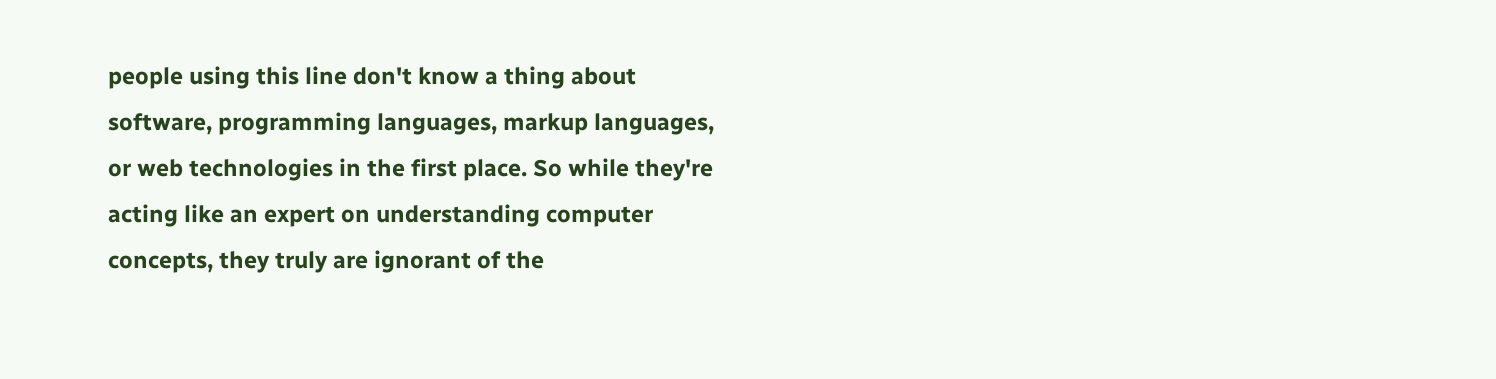people using this line don't know a thing about software, programming languages, markup languages, or web technologies in the first place. So while they're acting like an expert on understanding computer concepts, they truly are ignorant of the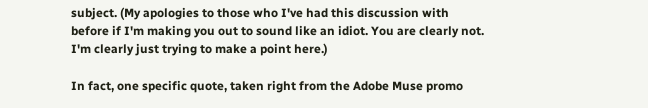subject. (My apologies to those who I've had this discussion with before if I'm making you out to sound like an idiot. You are clearly not. I'm clearly just trying to make a point here.)

In fact, one specific quote, taken right from the Adobe Muse promo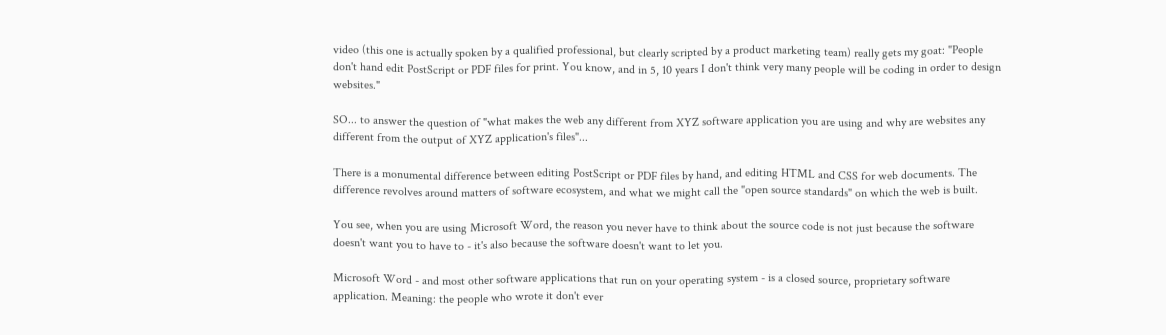video (this one is actually spoken by a qualified professional, but clearly scripted by a product marketing team) really gets my goat: "People don't hand edit PostScript or PDF files for print. You know, and in 5, 10 years I don't think very many people will be coding in order to design websites."

SO... to answer the question of "what makes the web any different from XYZ software application you are using and why are websites any different from the output of XYZ application's files"...

There is a monumental difference between editing PostScript or PDF files by hand, and editing HTML and CSS for web documents. The difference revolves around matters of software ecosystem, and what we might call the "open source standards" on which the web is built.

You see, when you are using Microsoft Word, the reason you never have to think about the source code is not just because the software doesn't want you to have to - it's also because the software doesn't want to let you.

Microsoft Word - and most other software applications that run on your operating system - is a closed source, proprietary software application. Meaning: the people who wrote it don't ever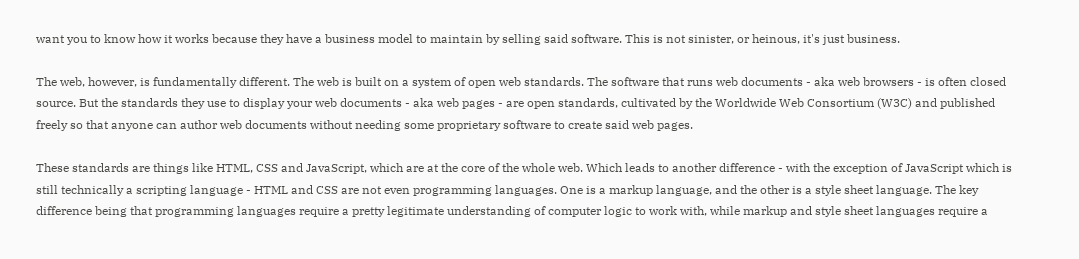want you to know how it works because they have a business model to maintain by selling said software. This is not sinister, or heinous, it's just business.

The web, however, is fundamentally different. The web is built on a system of open web standards. The software that runs web documents - aka web browsers - is often closed source. But the standards they use to display your web documents - aka web pages - are open standards, cultivated by the Worldwide Web Consortium (W3C) and published freely so that anyone can author web documents without needing some proprietary software to create said web pages.

These standards are things like HTML, CSS and JavaScript, which are at the core of the whole web. Which leads to another difference - with the exception of JavaScript which is still technically a scripting language - HTML and CSS are not even programming languages. One is a markup language, and the other is a style sheet language. The key difference being that programming languages require a pretty legitimate understanding of computer logic to work with, while markup and style sheet languages require a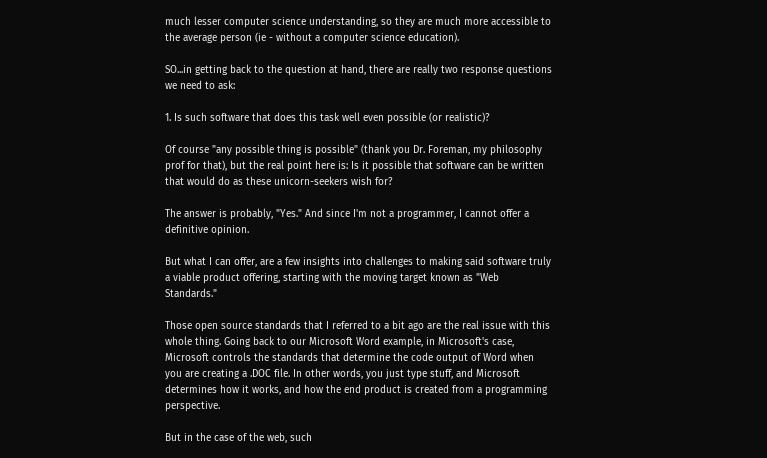much lesser computer science understanding, so they are much more accessible to the average person (ie - without a computer science education).

SO...in getting back to the question at hand, there are really two response questions we need to ask:

1. Is such software that does this task well even possible (or realistic)?

Of course "any possible thing is possible" (thank you Dr. Foreman, my philosophy prof for that), but the real point here is: Is it possible that software can be written that would do as these unicorn-seekers wish for?

The answer is probably, "Yes." And since I'm not a programmer, I cannot offer a definitive opinion.

But what I can offer, are a few insights into challenges to making said software truly a viable product offering, starting with the moving target known as "Web Standards."

Those open source standards that I referred to a bit ago are the real issue with this whole thing. Going back to our Microsoft Word example, in Microsoft's case, Microsoft controls the standards that determine the code output of Word when you are creating a .DOC file. In other words, you just type stuff, and Microsoft determines how it works, and how the end product is created from a programming perspective.

But in the case of the web, such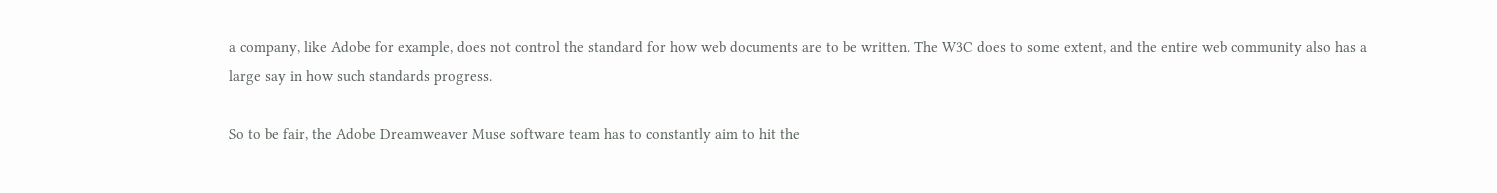a company, like Adobe for example, does not control the standard for how web documents are to be written. The W3C does to some extent, and the entire web community also has a large say in how such standards progress.

So to be fair, the Adobe Dreamweaver Muse software team has to constantly aim to hit the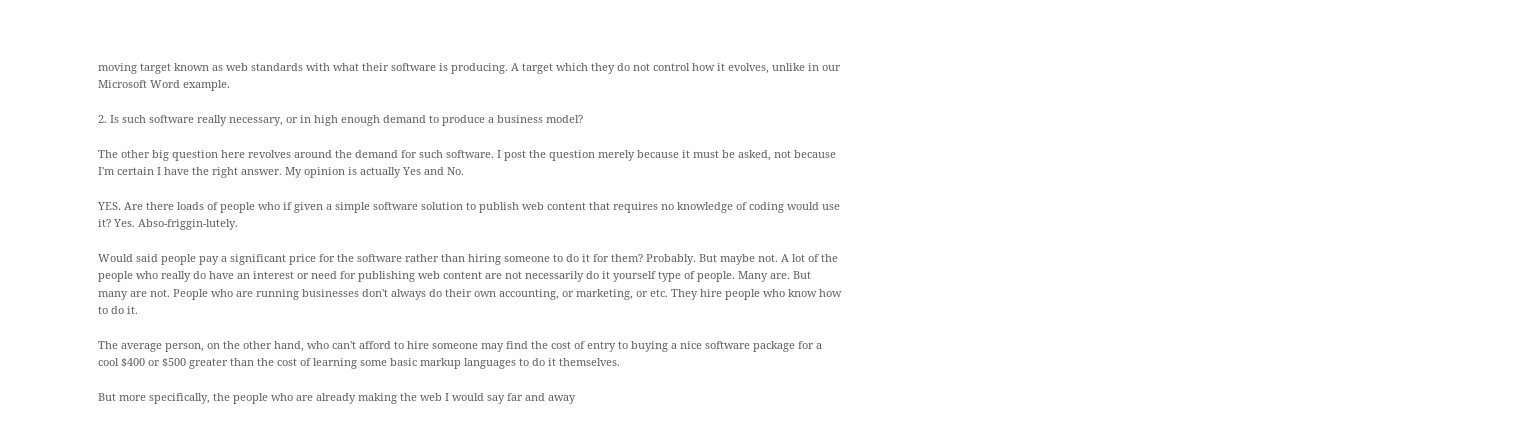moving target known as web standards with what their software is producing. A target which they do not control how it evolves, unlike in our Microsoft Word example.

2. Is such software really necessary, or in high enough demand to produce a business model?

The other big question here revolves around the demand for such software. I post the question merely because it must be asked, not because I'm certain I have the right answer. My opinion is actually Yes and No.

YES. Are there loads of people who if given a simple software solution to publish web content that requires no knowledge of coding would use it? Yes. Abso-friggin-lutely.

Would said people pay a significant price for the software rather than hiring someone to do it for them? Probably. But maybe not. A lot of the people who really do have an interest or need for publishing web content are not necessarily do it yourself type of people. Many are. But many are not. People who are running businesses don't always do their own accounting, or marketing, or etc. They hire people who know how to do it.

The average person, on the other hand, who can't afford to hire someone may find the cost of entry to buying a nice software package for a cool $400 or $500 greater than the cost of learning some basic markup languages to do it themselves.

But more specifically, the people who are already making the web I would say far and away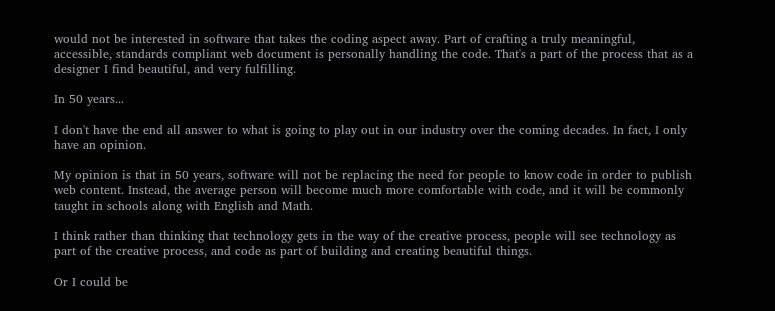would not be interested in software that takes the coding aspect away. Part of crafting a truly meaningful, accessible, standards compliant web document is personally handling the code. That's a part of the process that as a designer I find beautiful, and very fulfilling.

In 50 years...

I don't have the end all answer to what is going to play out in our industry over the coming decades. In fact, I only have an opinion.

My opinion is that in 50 years, software will not be replacing the need for people to know code in order to publish web content. Instead, the average person will become much more comfortable with code, and it will be commonly taught in schools along with English and Math.

I think rather than thinking that technology gets in the way of the creative process, people will see technology as part of the creative process, and code as part of building and creating beautiful things.

Or I could be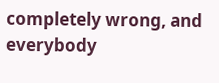completely wrong, and everybody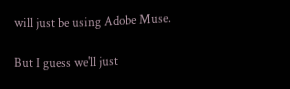will just be using Adobe Muse.

But I guess we'll just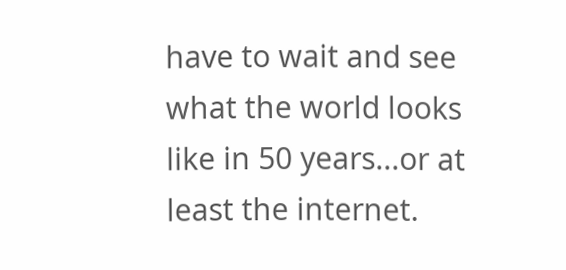have to wait and see what the world looks like in 50 years...or at least the internet.